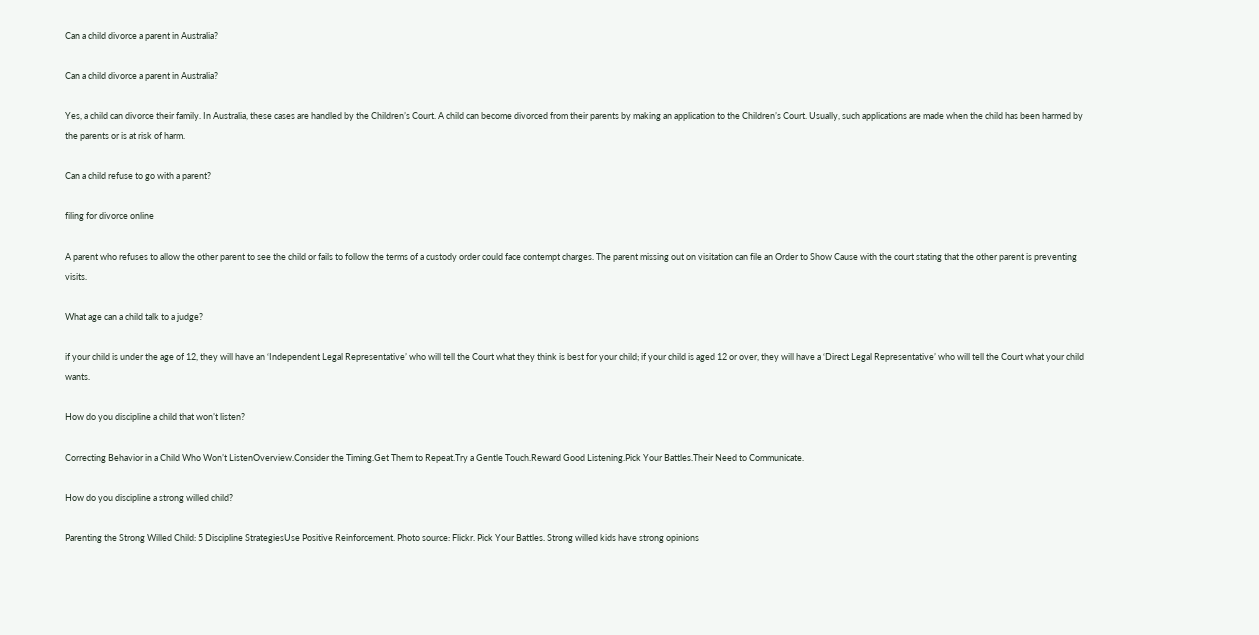Can a child divorce a parent in Australia?

Can a child divorce a parent in Australia?

Yes, a child can divorce their family. In Australia, these cases are handled by the Children’s Court. A child can become divorced from their parents by making an application to the Children’s Court. Usually, such applications are made when the child has been harmed by the parents or is at risk of harm.

Can a child refuse to go with a parent?

filing for divorce online

A parent who refuses to allow the other parent to see the child or fails to follow the terms of a custody order could face contempt charges. The parent missing out on visitation can file an Order to Show Cause with the court stating that the other parent is preventing visits.

What age can a child talk to a judge?

if your child is under the age of 12, they will have an ‘Independent Legal Representative’ who will tell the Court what they think is best for your child; if your child is aged 12 or over, they will have a ‘Direct Legal Representative’ who will tell the Court what your child wants.

How do you discipline a child that won’t listen?

Correcting Behavior in a Child Who Won’t ListenOverview.Consider the Timing.Get Them to Repeat.Try a Gentle Touch.Reward Good Listening.Pick Your Battles.Their Need to Communicate.

How do you discipline a strong willed child?

Parenting the Strong Willed Child: 5 Discipline StrategiesUse Positive Reinforcement. Photo source: Flickr. Pick Your Battles. Strong willed kids have strong opinions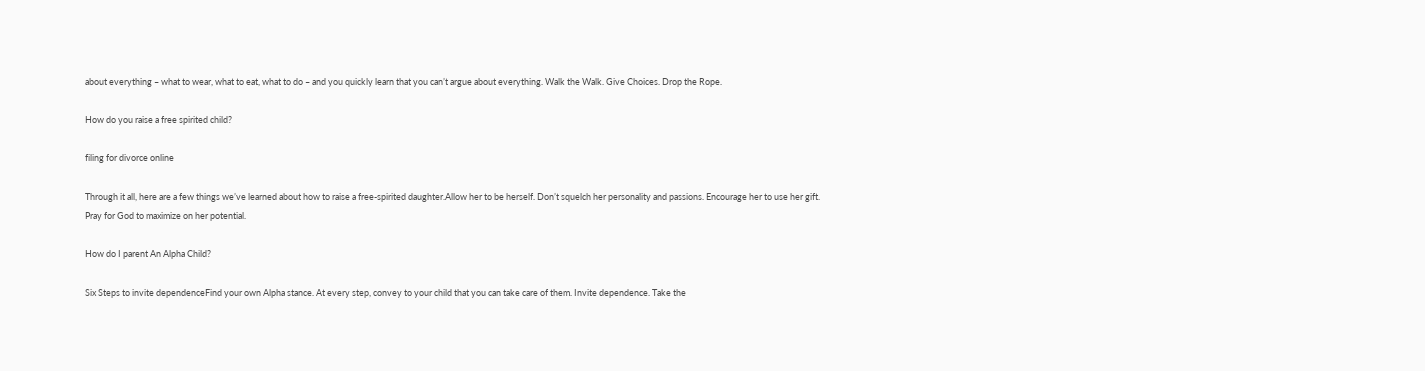about everything – what to wear, what to eat, what to do – and you quickly learn that you can’t argue about everything. Walk the Walk. Give Choices. Drop the Rope.

How do you raise a free spirited child?

filing for divorce online

Through it all, here are a few things we’ve learned about how to raise a free-spirited daughter.Allow her to be herself. Don’t squelch her personality and passions. Encourage her to use her gift. Pray for God to maximize on her potential.

How do I parent An Alpha Child?

Six Steps to invite dependenceFind your own Alpha stance. At every step, convey to your child that you can take care of them. Invite dependence. Take the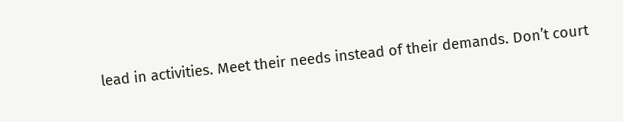lead in activities. Meet their needs instead of their demands. Don’t court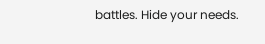battles. Hide your needs.